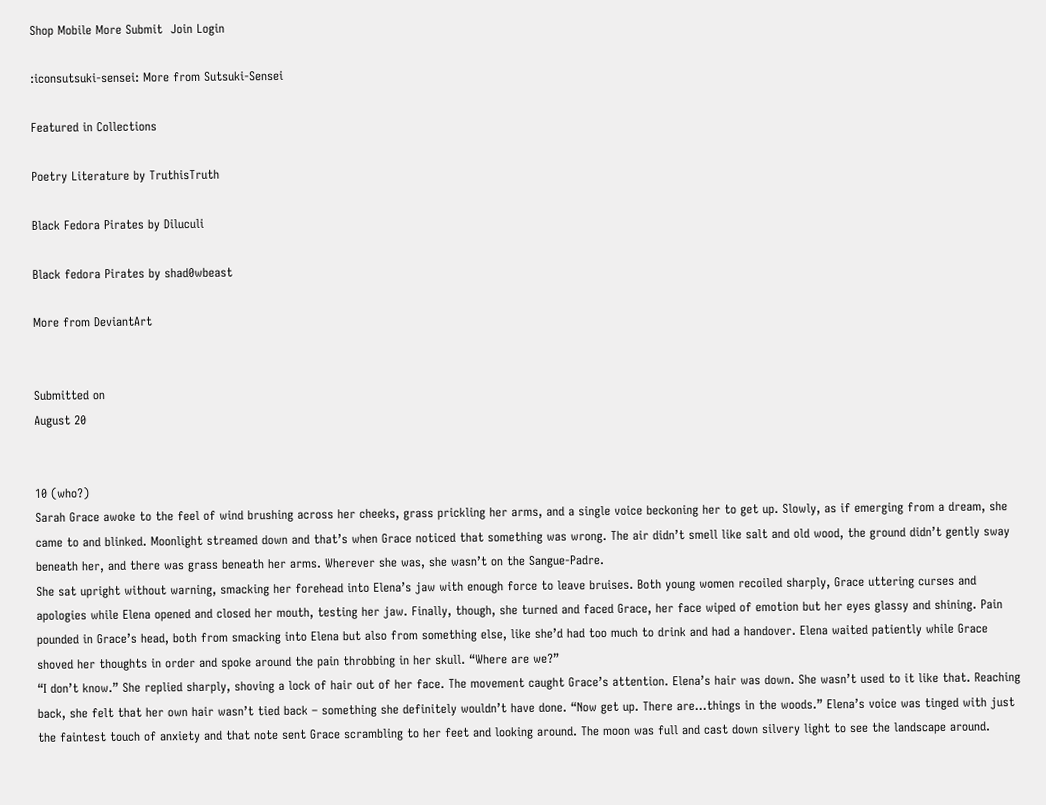Shop Mobile More Submit  Join Login

:iconsutsuki-sensei: More from Sutsuki-Sensei

Featured in Collections

Poetry Literature by TruthisTruth

Black Fedora Pirates by Diluculi

Black fedora Pirates by shad0wbeast

More from DeviantArt


Submitted on
August 20


10 (who?)
Sarah Grace awoke to the feel of wind brushing across her cheeks, grass prickling her arms, and a single voice beckoning her to get up. Slowly, as if emerging from a dream, she came to and blinked. Moonlight streamed down and that’s when Grace noticed that something was wrong. The air didn’t smell like salt and old wood, the ground didn’t gently sway beneath her, and there was grass beneath her arms. Wherever she was, she wasn’t on the Sangue-Padre.
She sat upright without warning, smacking her forehead into Elena’s jaw with enough force to leave bruises. Both young women recoiled sharply, Grace uttering curses and apologies while Elena opened and closed her mouth, testing her jaw. Finally, though, she turned and faced Grace, her face wiped of emotion but her eyes glassy and shining. Pain pounded in Grace’s head, both from smacking into Elena but also from something else, like she’d had too much to drink and had a handover. Elena waited patiently while Grace shoved her thoughts in order and spoke around the pain throbbing in her skull. “Where are we?”
“I don’t know.” She replied sharply, shoving a lock of hair out of her face. The movement caught Grace’s attention. Elena’s hair was down. She wasn’t used to it like that. Reaching back, she felt that her own hair wasn’t tied back – something she definitely wouldn’t have done. “Now get up. There are…things in the woods.” Elena’s voice was tinged with just the faintest touch of anxiety and that note sent Grace scrambling to her feet and looking around. The moon was full and cast down silvery light to see the landscape around.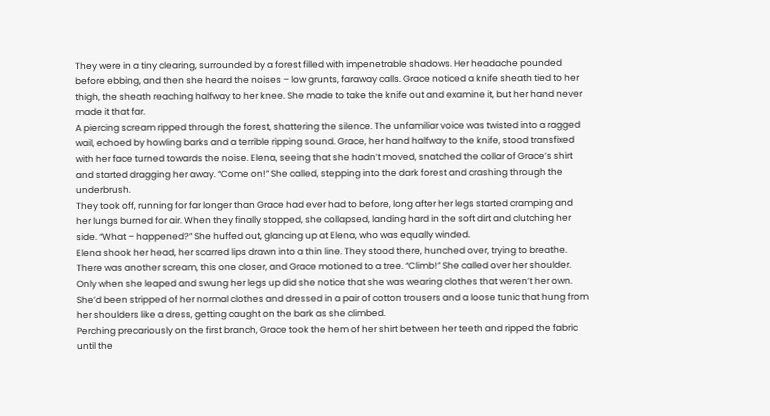They were in a tiny clearing, surrounded by a forest filled with impenetrable shadows. Her headache pounded before ebbing, and then she heard the noises – low grunts, faraway calls. Grace noticed a knife sheath tied to her thigh, the sheath reaching halfway to her knee. She made to take the knife out and examine it, but her hand never made it that far.
A piercing scream ripped through the forest, shattering the silence. The unfamiliar voice was twisted into a ragged wail, echoed by howling barks and a terrible ripping sound. Grace, her hand halfway to the knife, stood transfixed with her face turned towards the noise. Elena, seeing that she hadn’t moved, snatched the collar of Grace’s shirt and started dragging her away. “Come on!” She called, stepping into the dark forest and crashing through the underbrush.
They took off, running for far longer than Grace had ever had to before, long after her legs started cramping and her lungs burned for air. When they finally stopped, she collapsed, landing hard in the soft dirt and clutching her side. “What – happened?” She huffed out, glancing up at Elena, who was equally winded.
Elena shook her head, her scarred lips drawn into a thin line. They stood there, hunched over, trying to breathe. There was another scream, this one closer, and Grace motioned to a tree. “Climb!” She called over her shoulder. Only when she leaped and swung her legs up did she notice that she was wearing clothes that weren’t her own. She’d been stripped of her normal clothes and dressed in a pair of cotton trousers and a loose tunic that hung from her shoulders like a dress, getting caught on the bark as she climbed.
Perching precariously on the first branch, Grace took the hem of her shirt between her teeth and ripped the fabric until the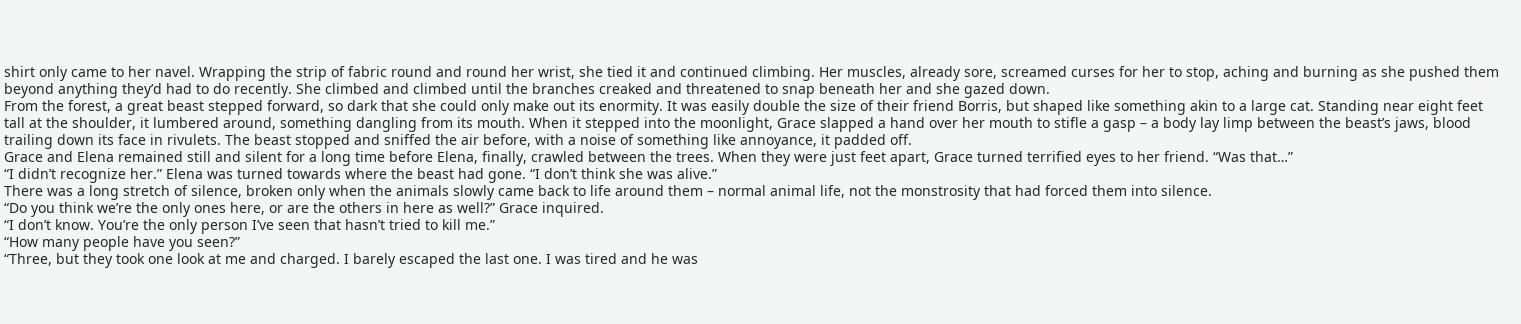shirt only came to her navel. Wrapping the strip of fabric round and round her wrist, she tied it and continued climbing. Her muscles, already sore, screamed curses for her to stop, aching and burning as she pushed them beyond anything they’d had to do recently. She climbed and climbed until the branches creaked and threatened to snap beneath her and she gazed down.
From the forest, a great beast stepped forward, so dark that she could only make out its enormity. It was easily double the size of their friend Borris, but shaped like something akin to a large cat. Standing near eight feet tall at the shoulder, it lumbered around, something dangling from its mouth. When it stepped into the moonlight, Grace slapped a hand over her mouth to stifle a gasp – a body lay limp between the beast’s jaws, blood trailing down its face in rivulets. The beast stopped and sniffed the air before, with a noise of something like annoyance, it padded off.
Grace and Elena remained still and silent for a long time before Elena, finally, crawled between the trees. When they were just feet apart, Grace turned terrified eyes to her friend. “Was that…”
“I didn’t recognize her.” Elena was turned towards where the beast had gone. “I don’t think she was alive.”
There was a long stretch of silence, broken only when the animals slowly came back to life around them – normal animal life, not the monstrosity that had forced them into silence.
“Do you think we’re the only ones here, or are the others in here as well?” Grace inquired.
“I don’t know. You’re the only person I’ve seen that hasn’t tried to kill me.”
“How many people have you seen?”
“Three, but they took one look at me and charged. I barely escaped the last one. I was tired and he was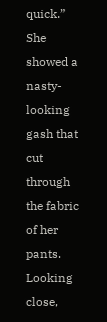quick.” She showed a nasty-looking gash that cut through the fabric of her pants. Looking close,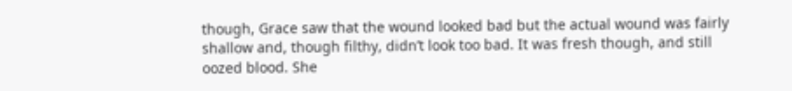though, Grace saw that the wound looked bad but the actual wound was fairly shallow and, though filthy, didn’t look too bad. It was fresh though, and still oozed blood. She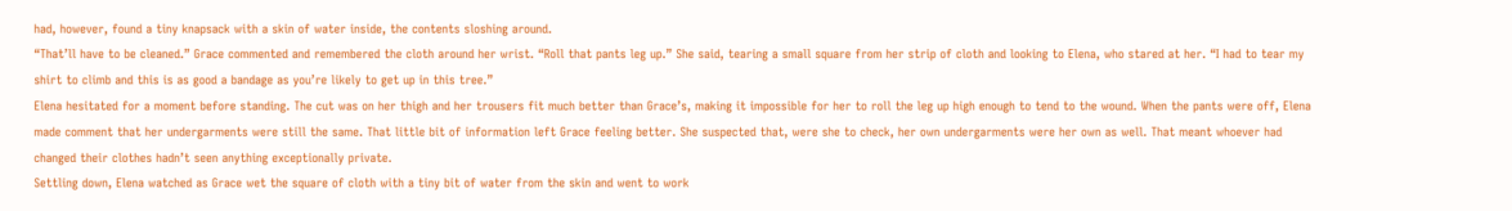had, however, found a tiny knapsack with a skin of water inside, the contents sloshing around.
“That’ll have to be cleaned.” Grace commented and remembered the cloth around her wrist. “Roll that pants leg up.” She said, tearing a small square from her strip of cloth and looking to Elena, who stared at her. “I had to tear my shirt to climb and this is as good a bandage as you’re likely to get up in this tree.”
Elena hesitated for a moment before standing. The cut was on her thigh and her trousers fit much better than Grace’s, making it impossible for her to roll the leg up high enough to tend to the wound. When the pants were off, Elena made comment that her undergarments were still the same. That little bit of information left Grace feeling better. She suspected that, were she to check, her own undergarments were her own as well. That meant whoever had changed their clothes hadn’t seen anything exceptionally private.
Settling down, Elena watched as Grace wet the square of cloth with a tiny bit of water from the skin and went to work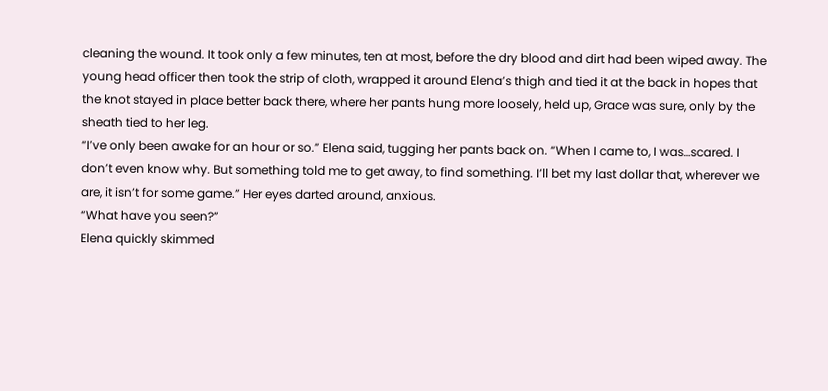cleaning the wound. It took only a few minutes, ten at most, before the dry blood and dirt had been wiped away. The young head officer then took the strip of cloth, wrapped it around Elena’s thigh and tied it at the back in hopes that the knot stayed in place better back there, where her pants hung more loosely, held up, Grace was sure, only by the sheath tied to her leg.
“I’ve only been awake for an hour or so.” Elena said, tugging her pants back on. “When I came to, I was…scared. I don’t even know why. But something told me to get away, to find something. I’ll bet my last dollar that, wherever we are, it isn’t for some game.” Her eyes darted around, anxious.
“What have you seen?”
Elena quickly skimmed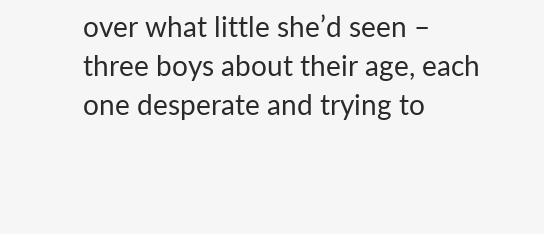over what little she’d seen – three boys about their age, each one desperate and trying to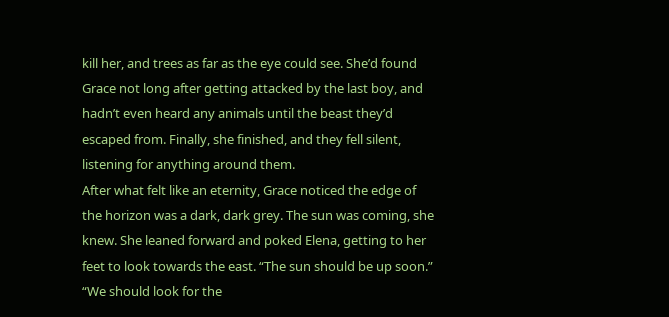kill her, and trees as far as the eye could see. She’d found Grace not long after getting attacked by the last boy, and hadn’t even heard any animals until the beast they’d escaped from. Finally, she finished, and they fell silent, listening for anything around them.
After what felt like an eternity, Grace noticed the edge of the horizon was a dark, dark grey. The sun was coming, she knew. She leaned forward and poked Elena, getting to her feet to look towards the east. “The sun should be up soon.”
“We should look for the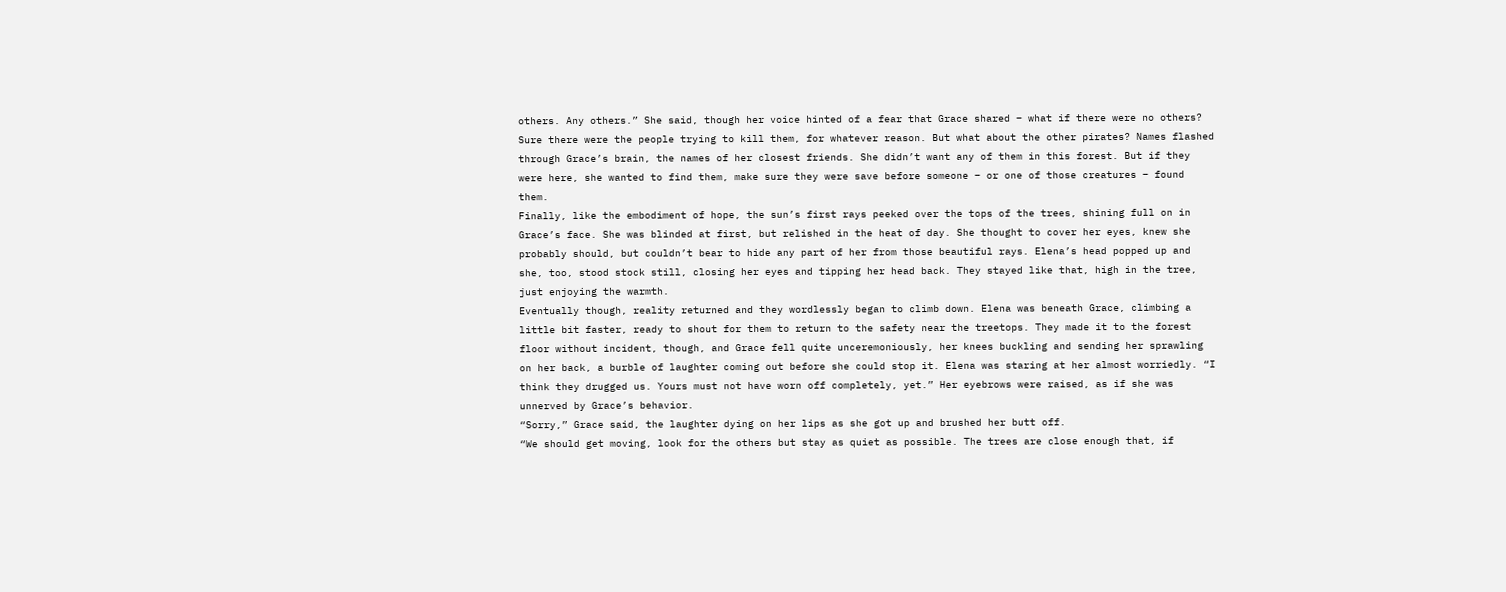others. Any others.” She said, though her voice hinted of a fear that Grace shared – what if there were no others? Sure there were the people trying to kill them, for whatever reason. But what about the other pirates? Names flashed through Grace’s brain, the names of her closest friends. She didn’t want any of them in this forest. But if they were here, she wanted to find them, make sure they were save before someone – or one of those creatures – found them.
Finally, like the embodiment of hope, the sun’s first rays peeked over the tops of the trees, shining full on in Grace’s face. She was blinded at first, but relished in the heat of day. She thought to cover her eyes, knew she probably should, but couldn’t bear to hide any part of her from those beautiful rays. Elena’s head popped up and she, too, stood stock still, closing her eyes and tipping her head back. They stayed like that, high in the tree, just enjoying the warmth.
Eventually though, reality returned and they wordlessly began to climb down. Elena was beneath Grace, climbing a little bit faster, ready to shout for them to return to the safety near the treetops. They made it to the forest floor without incident, though, and Grace fell quite unceremoniously, her knees buckling and sending her sprawling on her back, a burble of laughter coming out before she could stop it. Elena was staring at her almost worriedly. “I think they drugged us. Yours must not have worn off completely, yet.” Her eyebrows were raised, as if she was unnerved by Grace’s behavior.
“Sorry,” Grace said, the laughter dying on her lips as she got up and brushed her butt off.
“We should get moving, look for the others but stay as quiet as possible. The trees are close enough that, if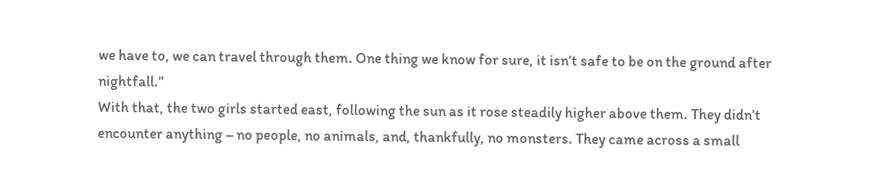we have to, we can travel through them. One thing we know for sure, it isn’t safe to be on the ground after nightfall.”
With that, the two girls started east, following the sun as it rose steadily higher above them. They didn’t encounter anything – no people, no animals, and, thankfully, no monsters. They came across a small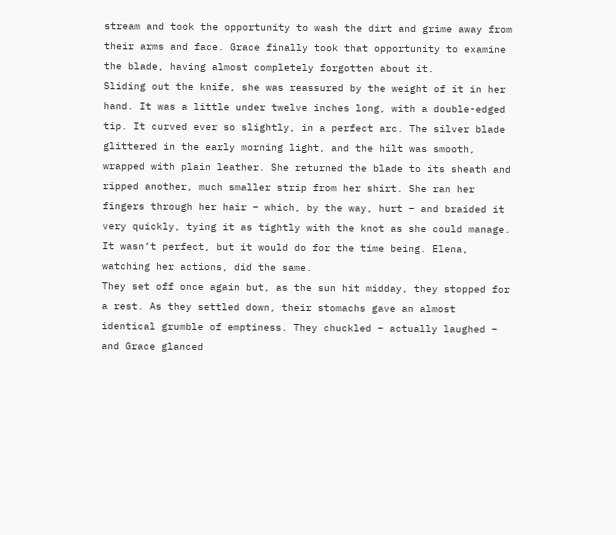stream and took the opportunity to wash the dirt and grime away from their arms and face. Grace finally took that opportunity to examine the blade, having almost completely forgotten about it.
Sliding out the knife, she was reassured by the weight of it in her hand. It was a little under twelve inches long, with a double-edged tip. It curved ever so slightly, in a perfect arc. The silver blade glittered in the early morning light, and the hilt was smooth, wrapped with plain leather. She returned the blade to its sheath and ripped another, much smaller strip from her shirt. She ran her fingers through her hair – which, by the way, hurt – and braided it very quickly, tying it as tightly with the knot as she could manage. It wasn’t perfect, but it would do for the time being. Elena, watching her actions, did the same.
They set off once again but, as the sun hit midday, they stopped for a rest. As they settled down, their stomachs gave an almost identical grumble of emptiness. They chuckled – actually laughed – and Grace glanced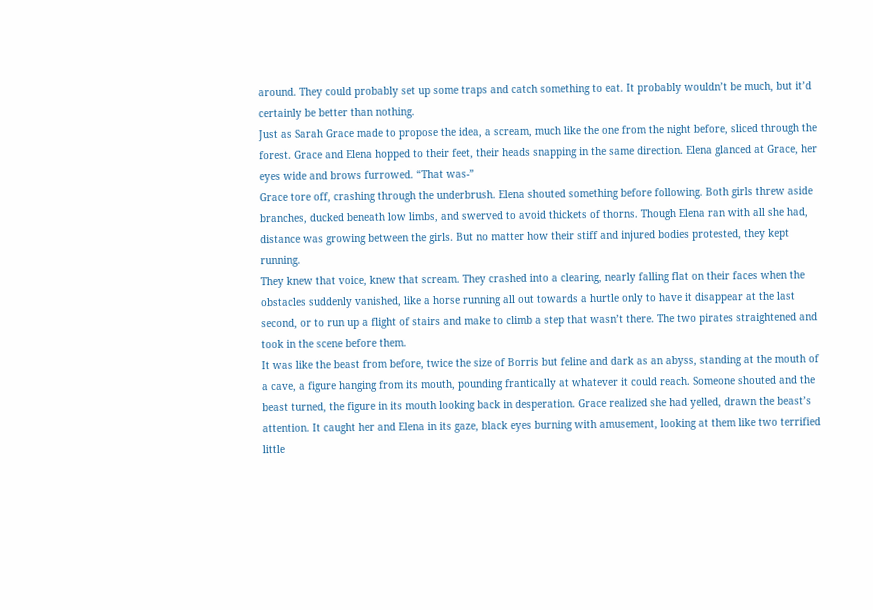around. They could probably set up some traps and catch something to eat. It probably wouldn’t be much, but it’d certainly be better than nothing.
Just as Sarah Grace made to propose the idea, a scream, much like the one from the night before, sliced through the forest. Grace and Elena hopped to their feet, their heads snapping in the same direction. Elena glanced at Grace, her eyes wide and brows furrowed. “That was-”
Grace tore off, crashing through the underbrush. Elena shouted something before following. Both girls threw aside branches, ducked beneath low limbs, and swerved to avoid thickets of thorns. Though Elena ran with all she had, distance was growing between the girls. But no matter how their stiff and injured bodies protested, they kept running.
They knew that voice, knew that scream. They crashed into a clearing, nearly falling flat on their faces when the obstacles suddenly vanished, like a horse running all out towards a hurtle only to have it disappear at the last second, or to run up a flight of stairs and make to climb a step that wasn’t there. The two pirates straightened and took in the scene before them.
It was like the beast from before, twice the size of Borris but feline and dark as an abyss, standing at the mouth of a cave, a figure hanging from its mouth, pounding frantically at whatever it could reach. Someone shouted and the beast turned, the figure in its mouth looking back in desperation. Grace realized she had yelled, drawn the beast’s attention. It caught her and Elena in its gaze, black eyes burning with amusement, looking at them like two terrified little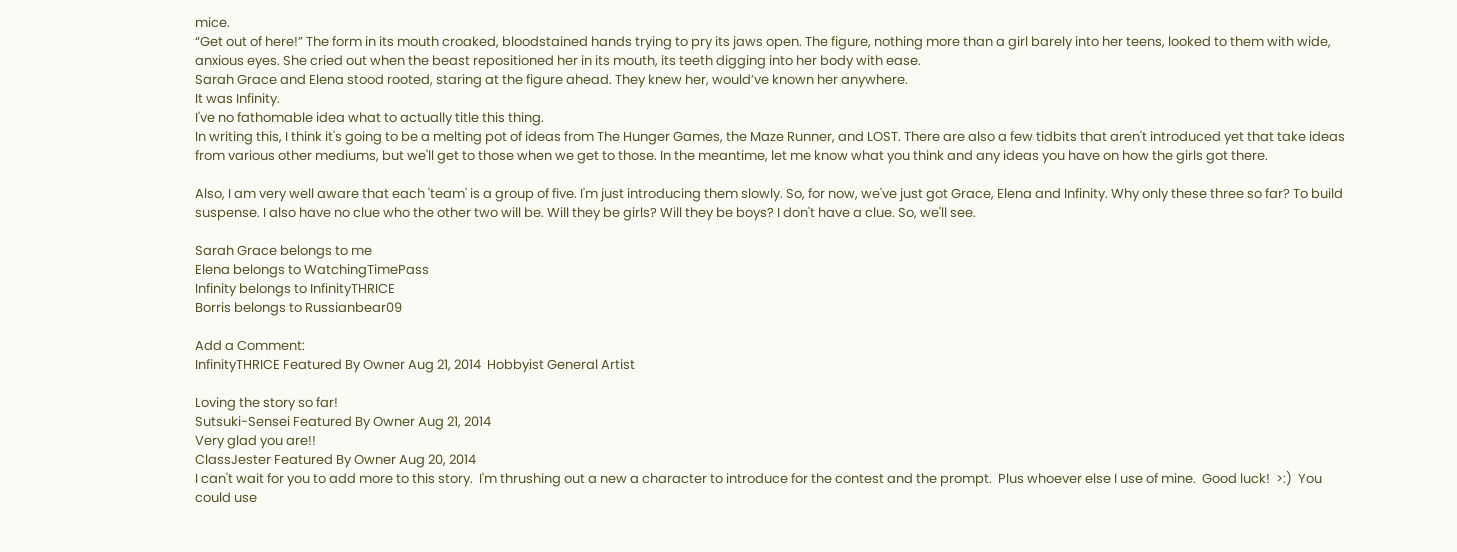mice.
“Get out of here!” The form in its mouth croaked, bloodstained hands trying to pry its jaws open. The figure, nothing more than a girl barely into her teens, looked to them with wide, anxious eyes. She cried out when the beast repositioned her in its mouth, its teeth digging into her body with ease.
Sarah Grace and Elena stood rooted, staring at the figure ahead. They knew her, would’ve known her anywhere.
It was Infinity.
I've no fathomable idea what to actually title this thing.
In writing this, I think it's going to be a melting pot of ideas from The Hunger Games, the Maze Runner, and LOST. There are also a few tidbits that aren't introduced yet that take ideas from various other mediums, but we'll get to those when we get to those. In the meantime, let me know what you think and any ideas you have on how the girls got there.

Also, I am very well aware that each 'team' is a group of five. I'm just introducing them slowly. So, for now, we've just got Grace, Elena and Infinity. Why only these three so far? To build suspense. I also have no clue who the other two will be. Will they be girls? Will they be boys? I don't have a clue. So, we'll see.

Sarah Grace belongs to me
Elena belongs to WatchingTimePass
Infinity belongs to InfinityTHRICE
Borris belongs to Russianbear09

Add a Comment:
InfinityTHRICE Featured By Owner Aug 21, 2014  Hobbyist General Artist

Loving the story so far!
Sutsuki-Sensei Featured By Owner Aug 21, 2014
Very glad you are!!
ClassJester Featured By Owner Aug 20, 2014
I can't wait for you to add more to this story.  I'm thrushing out a new a character to introduce for the contest and the prompt.  Plus whoever else I use of mine.  Good luck!  >:)  You could use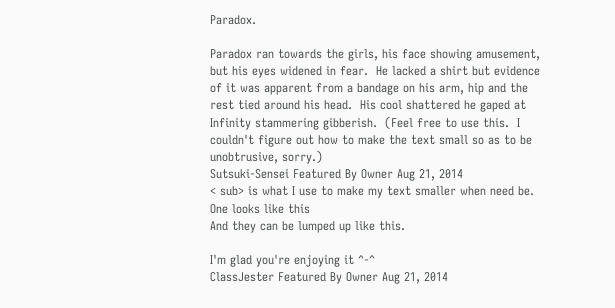Paradox.

Paradox ran towards the girls, his face showing amusement, but his eyes widened in fear.  He lacked a shirt but evidence of it was apparent from a bandage on his arm, hip and the rest tied around his head.  His cool shattered he gaped at Infinity stammering gibberish.  (Feel free to use this.  I couldn't figure out how to make the text small so as to be unobtrusive, sorry.)
Sutsuki-Sensei Featured By Owner Aug 21, 2014
< sub> is what I use to make my text smaller when need be.
One looks like this
And they can be lumped up like this.

I'm glad you're enjoying it ^-^
ClassJester Featured By Owner Aug 21, 2014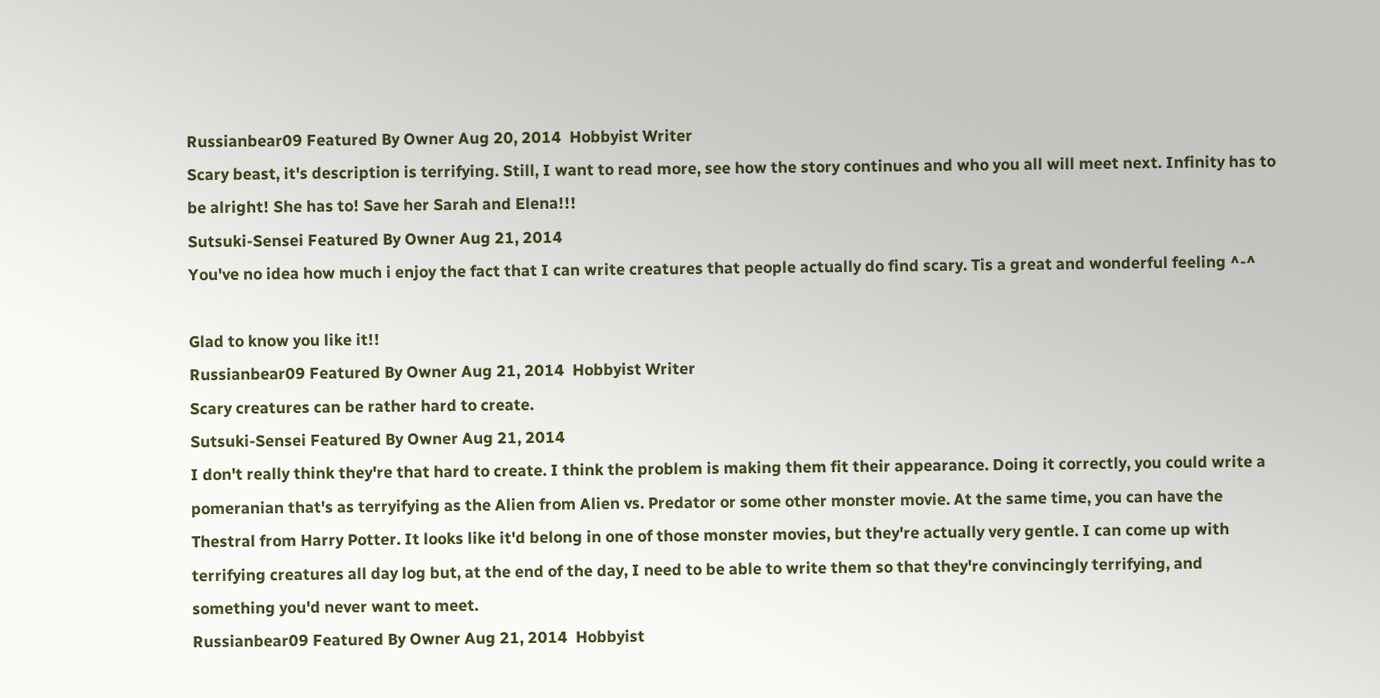Russianbear09 Featured By Owner Aug 20, 2014  Hobbyist Writer
Scary beast, it's description is terrifying. Still, I want to read more, see how the story continues and who you all will meet next. Infinity has to be alright! She has to! Save her Sarah and Elena!!!
Sutsuki-Sensei Featured By Owner Aug 21, 2014
You've no idea how much i enjoy the fact that I can write creatures that people actually do find scary. Tis a great and wonderful feeling ^-^

Glad to know you like it!!
Russianbear09 Featured By Owner Aug 21, 2014  Hobbyist Writer
Scary creatures can be rather hard to create.
Sutsuki-Sensei Featured By Owner Aug 21, 2014
I don't really think they're that hard to create. I think the problem is making them fit their appearance. Doing it correctly, you could write a pomeranian that's as terryifying as the Alien from Alien vs. Predator or some other monster movie. At the same time, you can have the Thestral from Harry Potter. It looks like it'd belong in one of those monster movies, but they're actually very gentle. I can come up with terrifying creatures all day log but, at the end of the day, I need to be able to write them so that they're convincingly terrifying, and something you'd never want to meet.
Russianbear09 Featured By Owner Aug 21, 2014  Hobbyist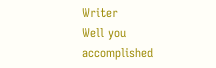Writer
Well you accomplished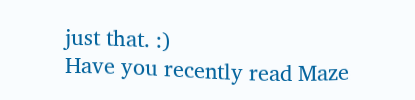just that. :)
Have you recently read Maze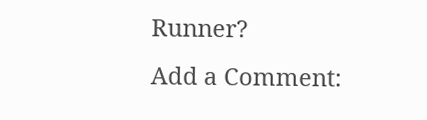Runner?
Add a Comment: